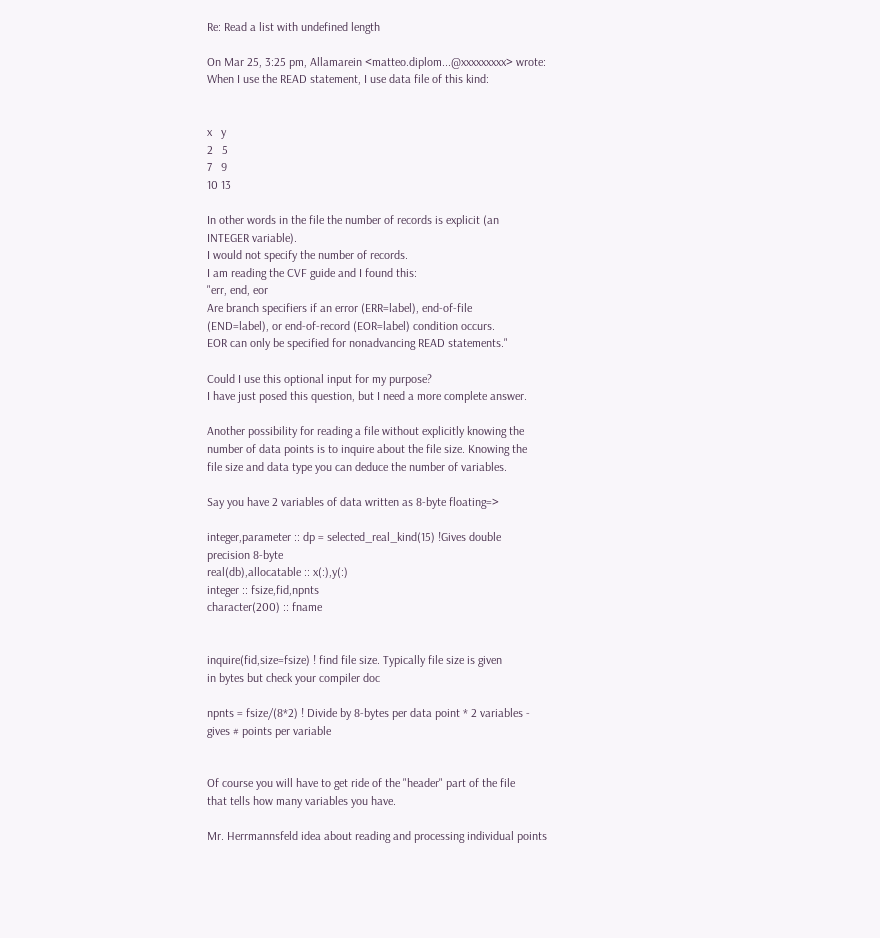Re: Read a list with undefined length

On Mar 25, 3:25 pm, Allamarein <matteo.diplom...@xxxxxxxxx> wrote:
When I use the READ statement, I use data file of this kind:


x   y
2   5
7   9
10 13

In other words in the file the number of records is explicit (an
INTEGER variable).
I would not specify the number of records.
I am reading the CVF guide and I found this:
"err, end, eor
Are branch specifiers if an error (ERR=label), end-of-file
(END=label), or end-of-record (EOR=label) condition occurs.
EOR can only be specified for nonadvancing READ statements."

Could I use this optional input for my purpose?
I have just posed this question, but I need a more complete answer.

Another possibility for reading a file without explicitly knowing the
number of data points is to inquire about the file size. Knowing the
file size and data type you can deduce the number of variables.

Say you have 2 variables of data written as 8-byte floating=>

integer,parameter :: dp = selected_real_kind(15) !Gives double
precision 8-byte
real(db),allocatable :: x(:),y(:)
integer :: fsize,fid,npnts
character(200) :: fname


inquire(fid,size=fsize) ! find file size. Typically file size is given
in bytes but check your compiler doc

npnts = fsize/(8*2) ! Divide by 8-bytes per data point * 2 variables -
gives # points per variable


Of course you will have to get ride of the "header" part of the file
that tells how many variables you have.

Mr. Herrmannsfeld idea about reading and processing individual points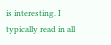is interesting. I typically read in all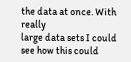the data at once. With really
large data sets I could see how this could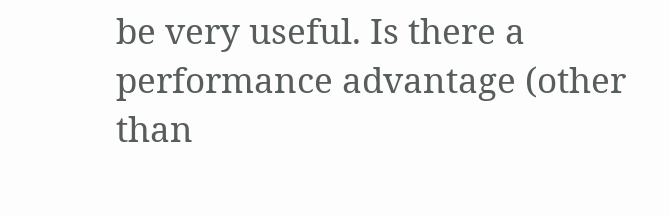be very useful. Is there a
performance advantage (other than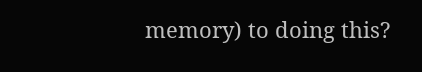memory) to doing this?